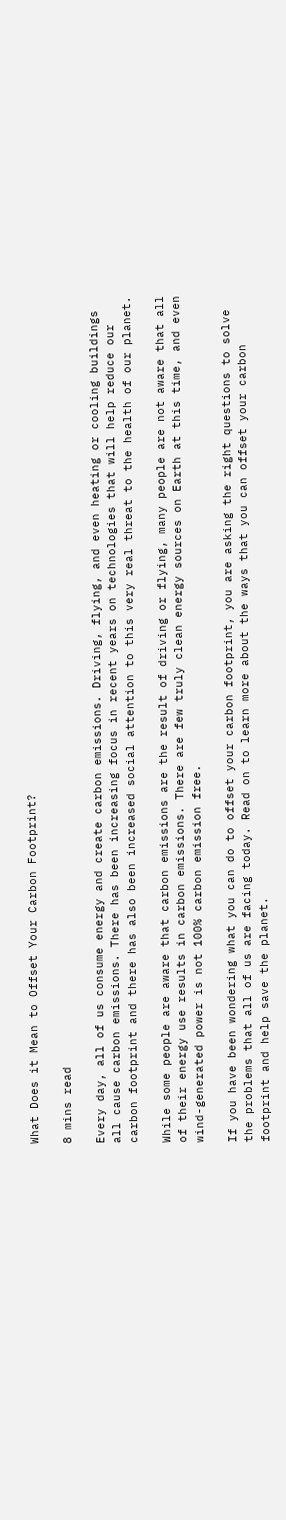What Does it Mean to Offset Your Carbon Footprint?

8 mins read

Every day, all of us consume energy and create carbon emissions. Driving, flying, and even heating or cooling buildings all cause carbon emissions. There has been increasing focus in recent years on technologies that will help reduce our carbon footprint and there has also been increased social attention to this very real threat to the health of our planet.

While some people are aware that carbon emissions are the result of driving or flying, many people are not aware that all of their energy use results in carbon emissions. There are few truly clean energy sources on Earth at this time, and even wind-generated power is not 100% carbon emission free.

If you have been wondering what you can do to offset your carbon footprint, you are asking the right questions to solve the problems that all of us are facing today. Read on to learn more about the ways that you can offset your carbon footprint and help save the planet.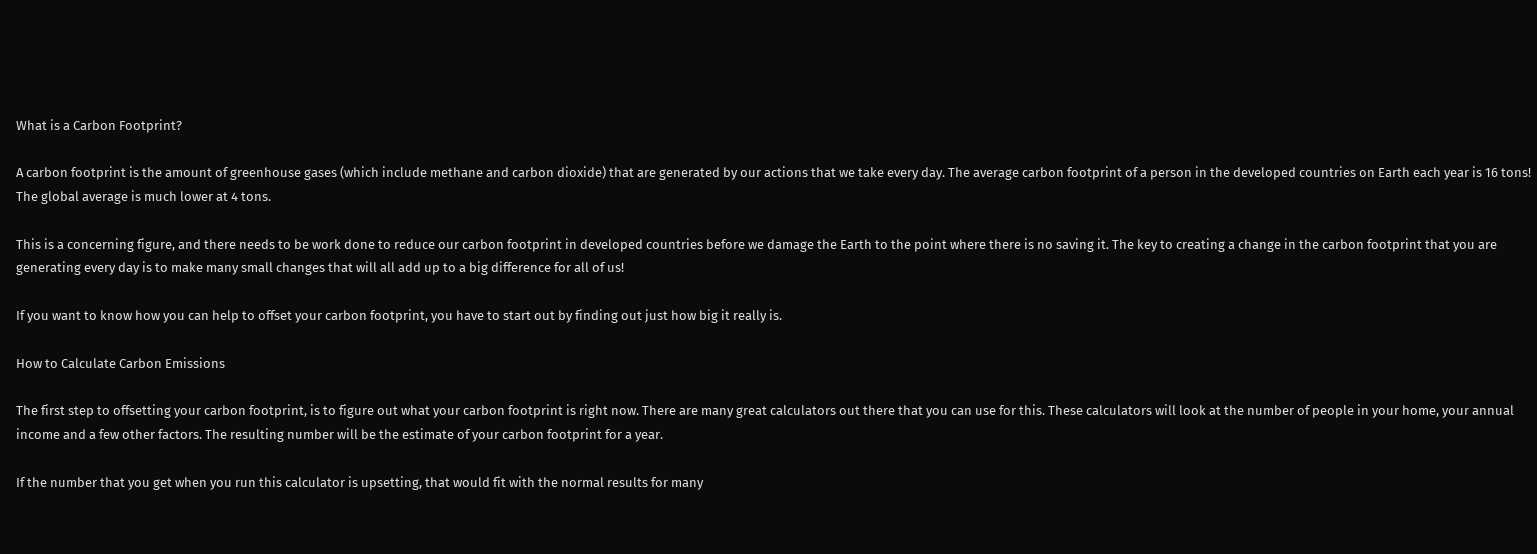What is a Carbon Footprint?

A carbon footprint is the amount of greenhouse gases (which include methane and carbon dioxide) that are generated by our actions that we take every day. The average carbon footprint of a person in the developed countries on Earth each year is 16 tons! The global average is much lower at 4 tons.

This is a concerning figure, and there needs to be work done to reduce our carbon footprint in developed countries before we damage the Earth to the point where there is no saving it. The key to creating a change in the carbon footprint that you are generating every day is to make many small changes that will all add up to a big difference for all of us!

If you want to know how you can help to offset your carbon footprint, you have to start out by finding out just how big it really is.

How to Calculate Carbon Emissions

The first step to offsetting your carbon footprint, is to figure out what your carbon footprint is right now. There are many great calculators out there that you can use for this. These calculators will look at the number of people in your home, your annual income and a few other factors. The resulting number will be the estimate of your carbon footprint for a year.

If the number that you get when you run this calculator is upsetting, that would fit with the normal results for many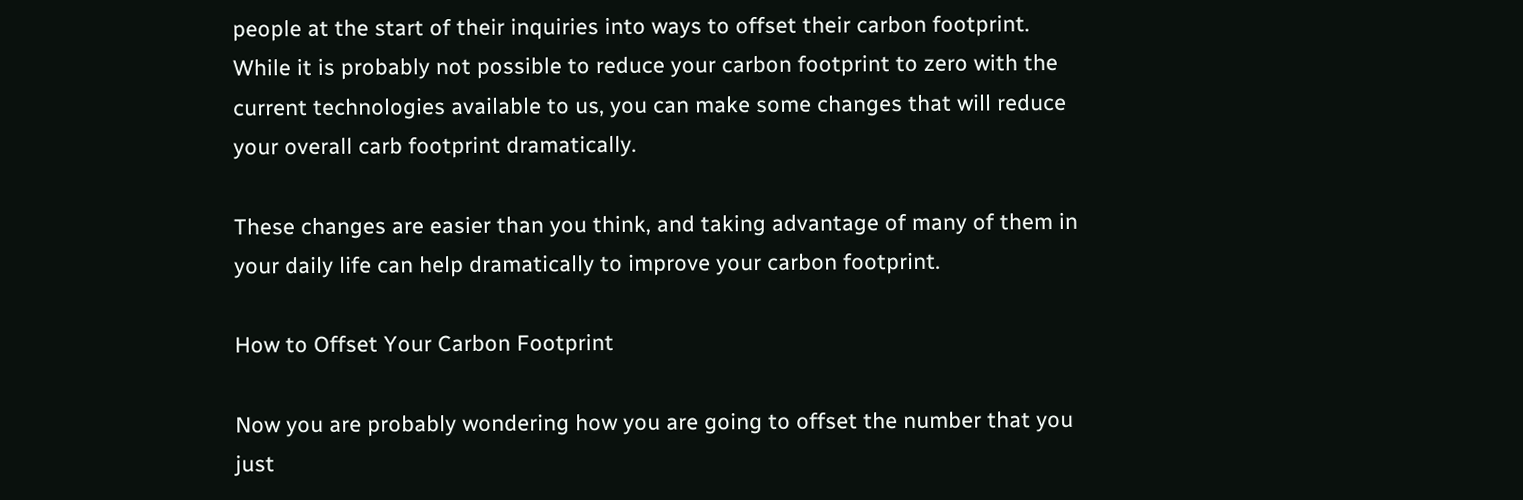people at the start of their inquiries into ways to offset their carbon footprint. While it is probably not possible to reduce your carbon footprint to zero with the current technologies available to us, you can make some changes that will reduce your overall carb footprint dramatically.

These changes are easier than you think, and taking advantage of many of them in your daily life can help dramatically to improve your carbon footprint.

How to Offset Your Carbon Footprint

Now you are probably wondering how you are going to offset the number that you just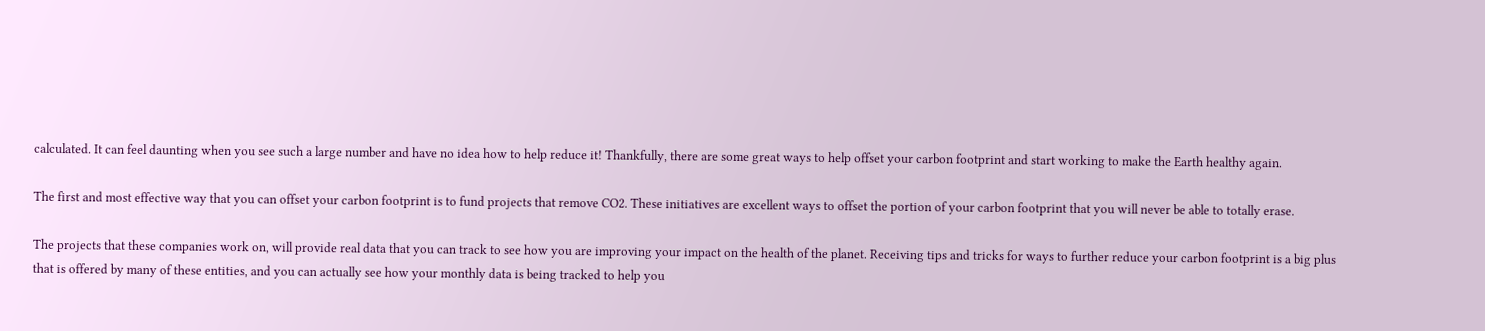calculated. It can feel daunting when you see such a large number and have no idea how to help reduce it! Thankfully, there are some great ways to help offset your carbon footprint and start working to make the Earth healthy again.

The first and most effective way that you can offset your carbon footprint is to fund projects that remove CO2. These initiatives are excellent ways to offset the portion of your carbon footprint that you will never be able to totally erase.

The projects that these companies work on, will provide real data that you can track to see how you are improving your impact on the health of the planet. Receiving tips and tricks for ways to further reduce your carbon footprint is a big plus that is offered by many of these entities, and you can actually see how your monthly data is being tracked to help you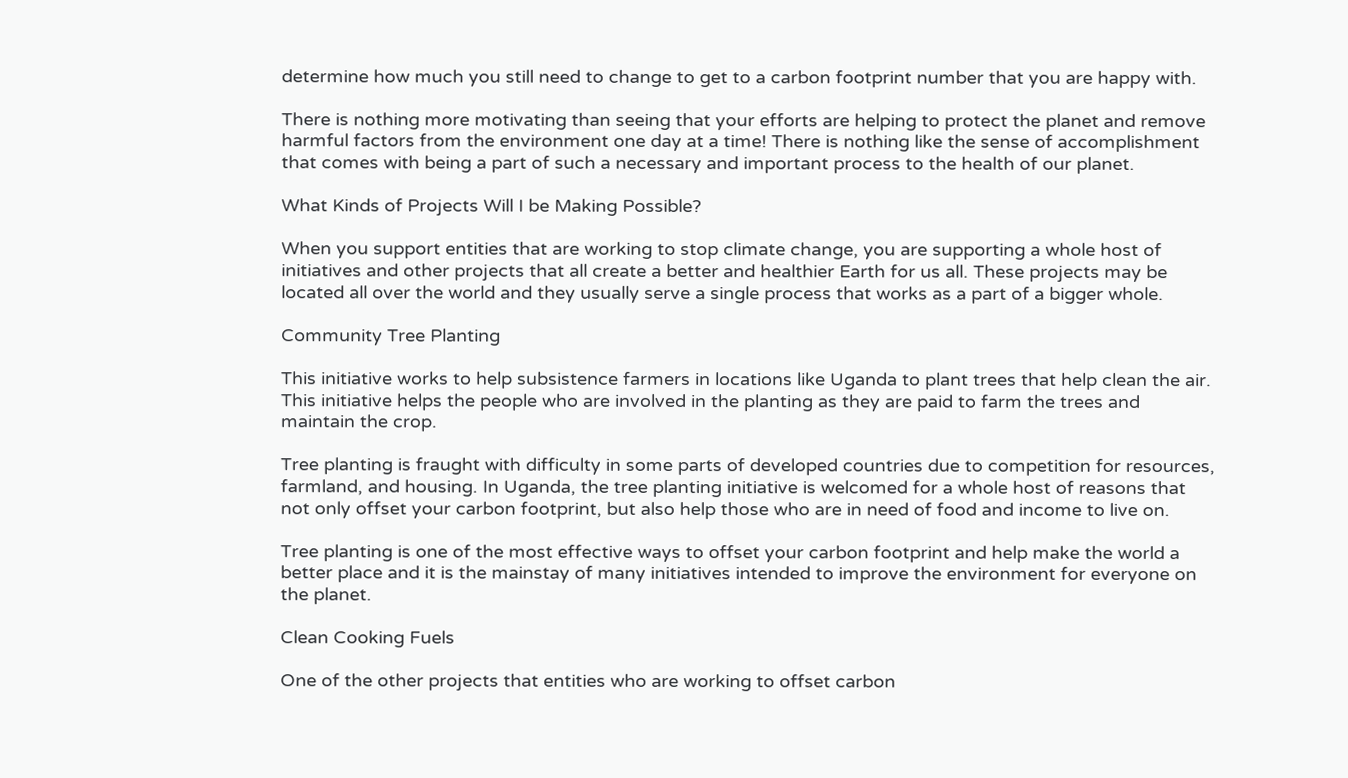determine how much you still need to change to get to a carbon footprint number that you are happy with.

There is nothing more motivating than seeing that your efforts are helping to protect the planet and remove harmful factors from the environment one day at a time! There is nothing like the sense of accomplishment that comes with being a part of such a necessary and important process to the health of our planet.

What Kinds of Projects Will I be Making Possible?

When you support entities that are working to stop climate change, you are supporting a whole host of initiatives and other projects that all create a better and healthier Earth for us all. These projects may be located all over the world and they usually serve a single process that works as a part of a bigger whole.

Community Tree Planting

This initiative works to help subsistence farmers in locations like Uganda to plant trees that help clean the air. This initiative helps the people who are involved in the planting as they are paid to farm the trees and maintain the crop.

Tree planting is fraught with difficulty in some parts of developed countries due to competition for resources, farmland, and housing. In Uganda, the tree planting initiative is welcomed for a whole host of reasons that not only offset your carbon footprint, but also help those who are in need of food and income to live on.

Tree planting is one of the most effective ways to offset your carbon footprint and help make the world a better place and it is the mainstay of many initiatives intended to improve the environment for everyone on the planet.

Clean Cooking Fuels

One of the other projects that entities who are working to offset carbon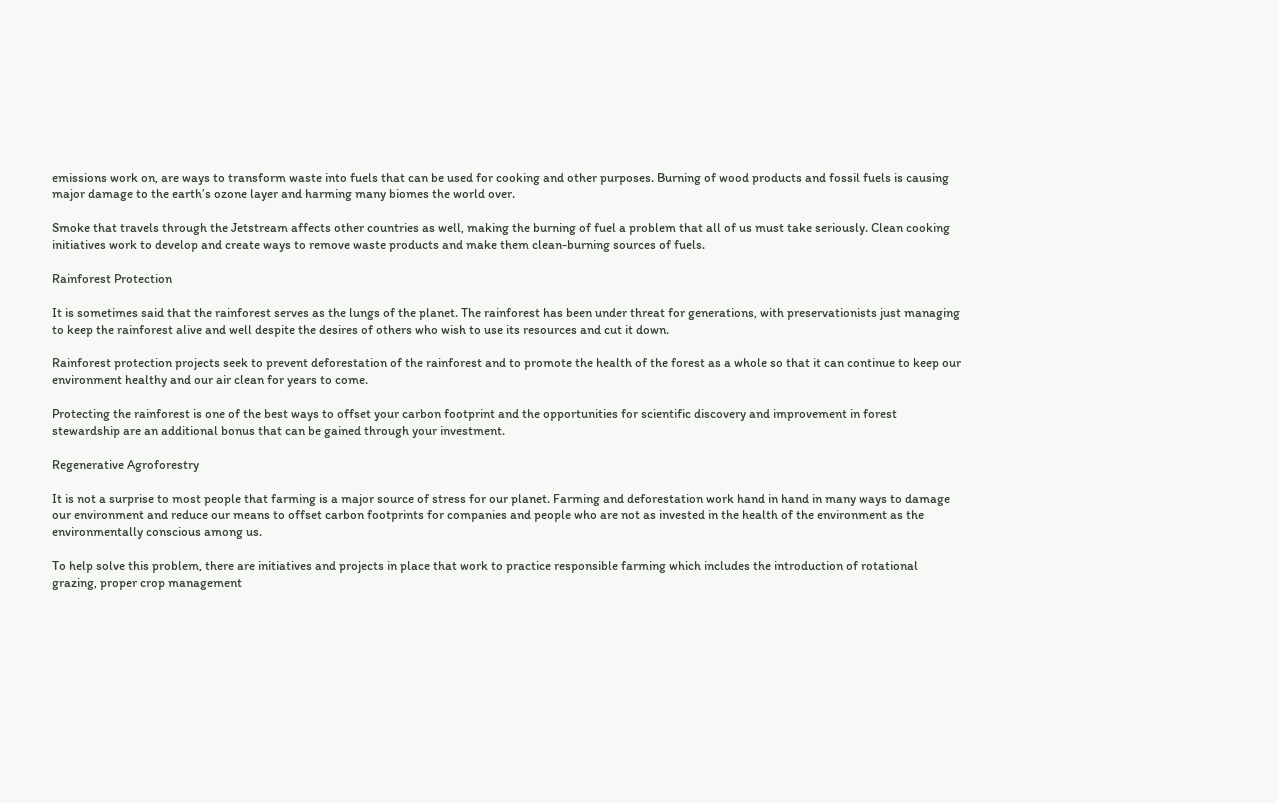emissions work on, are ways to transform waste into fuels that can be used for cooking and other purposes. Burning of wood products and fossil fuels is causing major damage to the earth’s ozone layer and harming many biomes the world over.

Smoke that travels through the Jetstream affects other countries as well, making the burning of fuel a problem that all of us must take seriously. Clean cooking initiatives work to develop and create ways to remove waste products and make them clean-burning sources of fuels.

Rainforest Protection

It is sometimes said that the rainforest serves as the lungs of the planet. The rainforest has been under threat for generations, with preservationists just managing to keep the rainforest alive and well despite the desires of others who wish to use its resources and cut it down.

Rainforest protection projects seek to prevent deforestation of the rainforest and to promote the health of the forest as a whole so that it can continue to keep our environment healthy and our air clean for years to come.

Protecting the rainforest is one of the best ways to offset your carbon footprint and the opportunities for scientific discovery and improvement in forest stewardship are an additional bonus that can be gained through your investment.

Regenerative Agroforestry

It is not a surprise to most people that farming is a major source of stress for our planet. Farming and deforestation work hand in hand in many ways to damage our environment and reduce our means to offset carbon footprints for companies and people who are not as invested in the health of the environment as the environmentally conscious among us.

To help solve this problem, there are initiatives and projects in place that work to practice responsible farming which includes the introduction of rotational grazing, proper crop management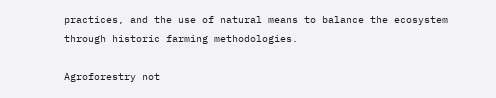practices, and the use of natural means to balance the ecosystem through historic farming methodologies.

Agroforestry not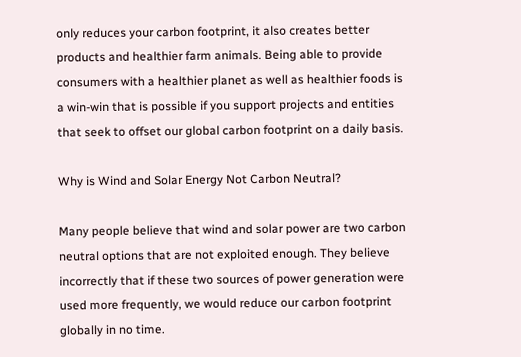only reduces your carbon footprint, it also creates better products and healthier farm animals. Being able to provide consumers with a healthier planet as well as healthier foods is a win-win that is possible if you support projects and entities that seek to offset our global carbon footprint on a daily basis.

Why is Wind and Solar Energy Not Carbon Neutral?

Many people believe that wind and solar power are two carbon neutral options that are not exploited enough. They believe incorrectly that if these two sources of power generation were used more frequently, we would reduce our carbon footprint globally in no time.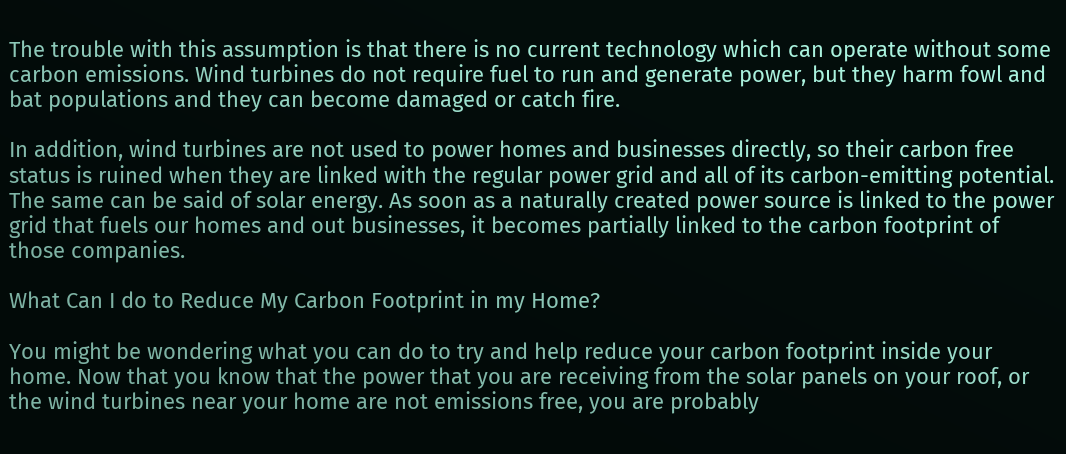The trouble with this assumption is that there is no current technology which can operate without some carbon emissions. Wind turbines do not require fuel to run and generate power, but they harm fowl and bat populations and they can become damaged or catch fire.

In addition, wind turbines are not used to power homes and businesses directly, so their carbon free status is ruined when they are linked with the regular power grid and all of its carbon-emitting potential. The same can be said of solar energy. As soon as a naturally created power source is linked to the power grid that fuels our homes and out businesses, it becomes partially linked to the carbon footprint of those companies.

What Can I do to Reduce My Carbon Footprint in my Home?

You might be wondering what you can do to try and help reduce your carbon footprint inside your home. Now that you know that the power that you are receiving from the solar panels on your roof, or the wind turbines near your home are not emissions free, you are probably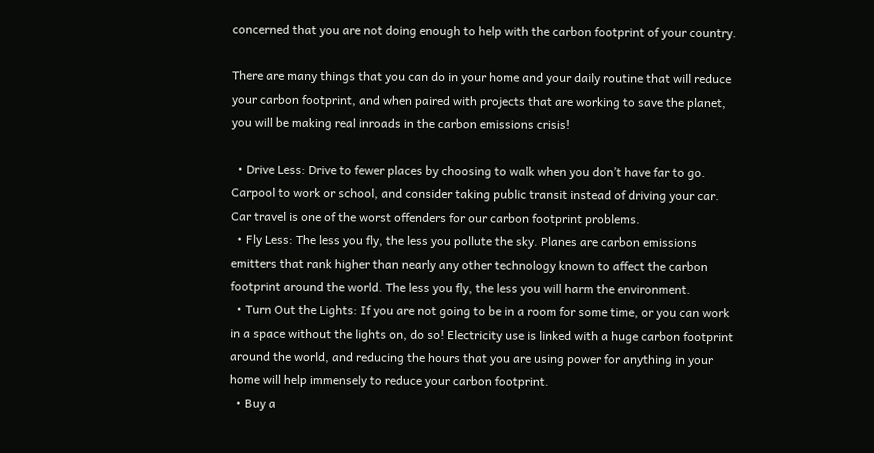concerned that you are not doing enough to help with the carbon footprint of your country.

There are many things that you can do in your home and your daily routine that will reduce your carbon footprint, and when paired with projects that are working to save the planet, you will be making real inroads in the carbon emissions crisis!

  • Drive Less: Drive to fewer places by choosing to walk when you don’t have far to go. Carpool to work or school, and consider taking public transit instead of driving your car. Car travel is one of the worst offenders for our carbon footprint problems.
  • Fly Less: The less you fly, the less you pollute the sky. Planes are carbon emissions emitters that rank higher than nearly any other technology known to affect the carbon footprint around the world. The less you fly, the less you will harm the environment.
  • Turn Out the Lights: If you are not going to be in a room for some time, or you can work in a space without the lights on, do so! Electricity use is linked with a huge carbon footprint around the world, and reducing the hours that you are using power for anything in your home will help immensely to reduce your carbon footprint.
  • Buy a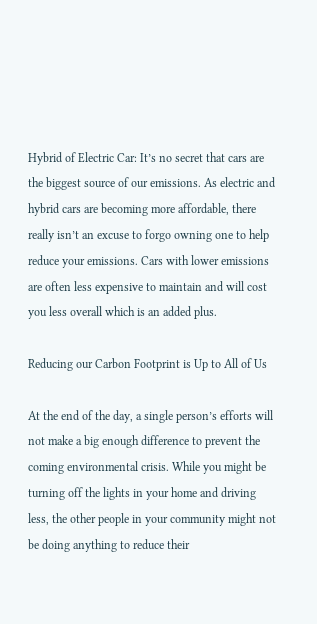Hybrid of Electric Car: It’s no secret that cars are the biggest source of our emissions. As electric and hybrid cars are becoming more affordable, there really isn’t an excuse to forgo owning one to help reduce your emissions. Cars with lower emissions are often less expensive to maintain and will cost you less overall which is an added plus.

Reducing our Carbon Footprint is Up to All of Us

At the end of the day, a single person’s efforts will not make a big enough difference to prevent the coming environmental crisis. While you might be turning off the lights in your home and driving less, the other people in your community might not be doing anything to reduce their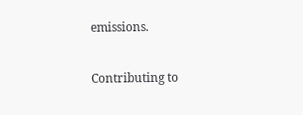emissions.

Contributing to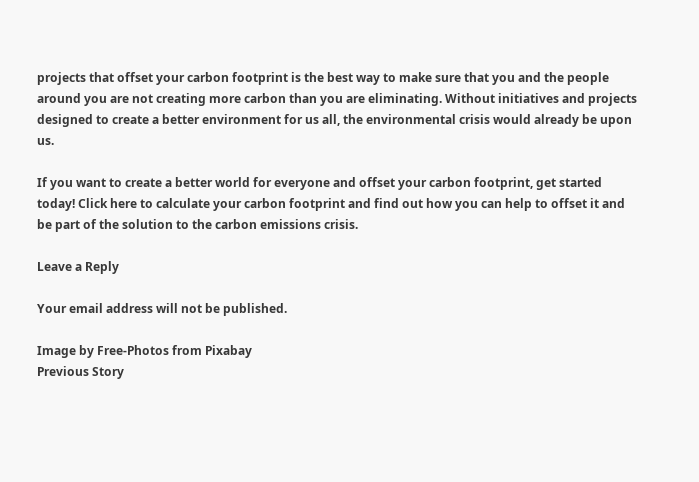projects that offset your carbon footprint is the best way to make sure that you and the people around you are not creating more carbon than you are eliminating. Without initiatives and projects designed to create a better environment for us all, the environmental crisis would already be upon us.

If you want to create a better world for everyone and offset your carbon footprint, get started today! Click here to calculate your carbon footprint and find out how you can help to offset it and be part of the solution to the carbon emissions crisis.

Leave a Reply

Your email address will not be published.

Image by Free-Photos from Pixabay
Previous Story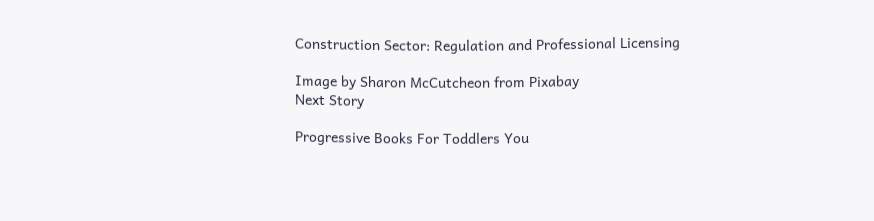Construction Sector: Regulation and Professional Licensing

Image by Sharon McCutcheon from Pixabay
Next Story

Progressive Books For Toddlers You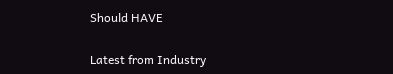Should HAVE

Latest from Industry